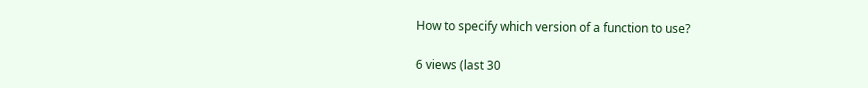How to specify which version of a function to use?

6 views (last 30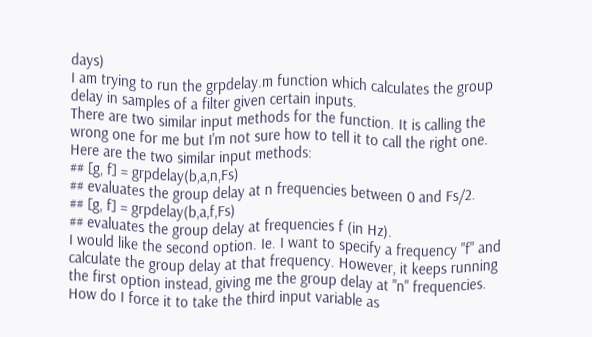days)
I am trying to run the grpdelay.m function which calculates the group delay in samples of a filter given certain inputs.
There are two similar input methods for the function. It is calling the wrong one for me but I'm not sure how to tell it to call the right one.
Here are the two similar input methods:
## [g, f] = grpdelay(b,a,n,Fs)
## evaluates the group delay at n frequencies between 0 and Fs/2.
## [g, f] = grpdelay(b,a,f,Fs)
## evaluates the group delay at frequencies f (in Hz).
I would like the second option. Ie. I want to specify a frequency "f" and calculate the group delay at that frequency. However, it keeps running the first option instead, giving me the group delay at "n" frequencies.
How do I force it to take the third input variable as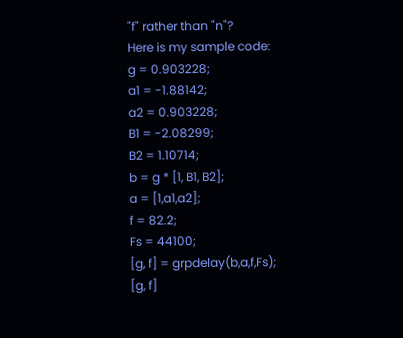"f" rather than "n"?
Here is my sample code:
g = 0.903228;
a1 = -1.88142;
a2 = 0.903228;
B1 = -2.08299;
B2 = 1.10714;
b = g * [1, B1, B2];
a = [1,a1,a2];
f = 82.2;
Fs = 44100;
[g, f] = grpdelay(b,a,f,Fs);
[g, f]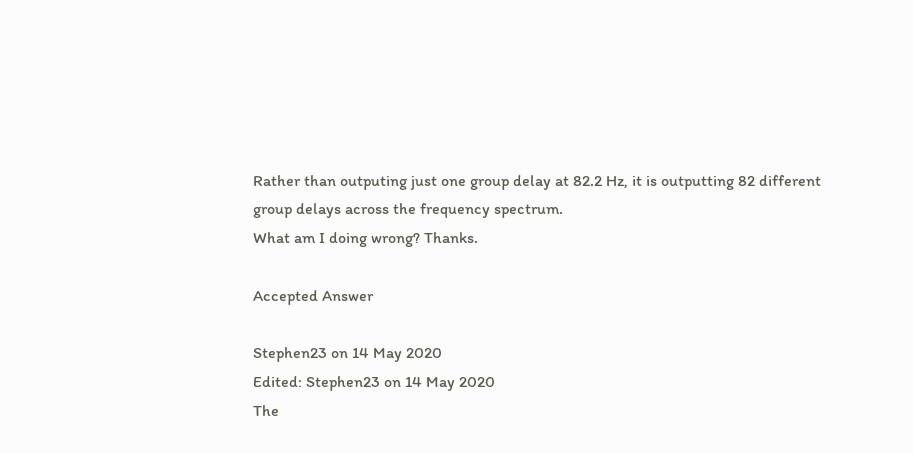Rather than outputing just one group delay at 82.2 Hz, it is outputting 82 different group delays across the frequency spectrum.
What am I doing wrong? Thanks.

Accepted Answer

Stephen23 on 14 May 2020
Edited: Stephen23 on 14 May 2020
The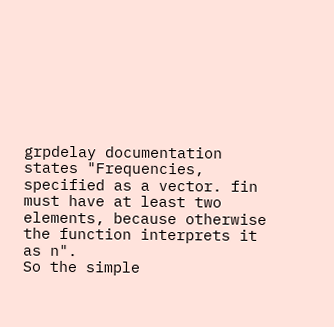grpdelay documentation states "Frequencies, specified as a vector. fin must have at least two elements, because otherwise the function interprets it as n".
So the simple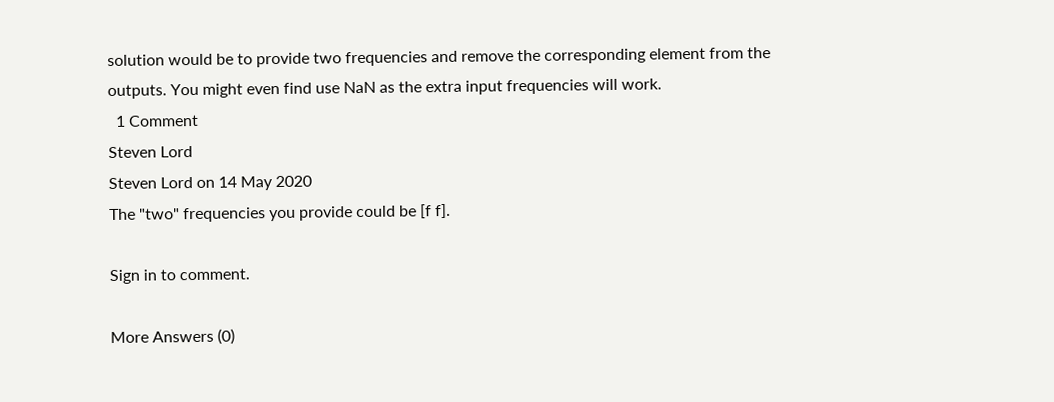solution would be to provide two frequencies and remove the corresponding element from the outputs. You might even find use NaN as the extra input frequencies will work.
  1 Comment
Steven Lord
Steven Lord on 14 May 2020
The "two" frequencies you provide could be [f f].

Sign in to comment.

More Answers (0)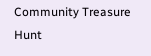Community Treasure Hunt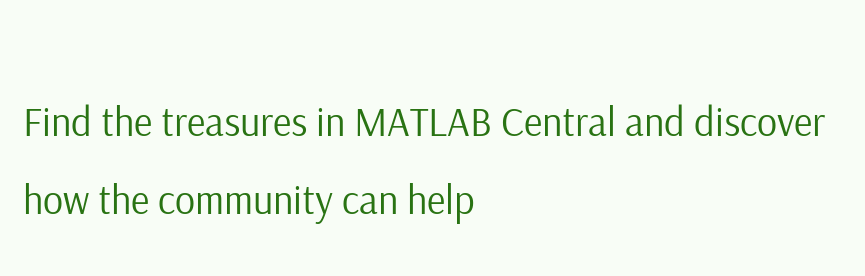Find the treasures in MATLAB Central and discover how the community can help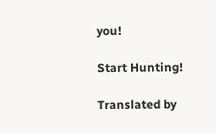you!

Start Hunting!

Translated by